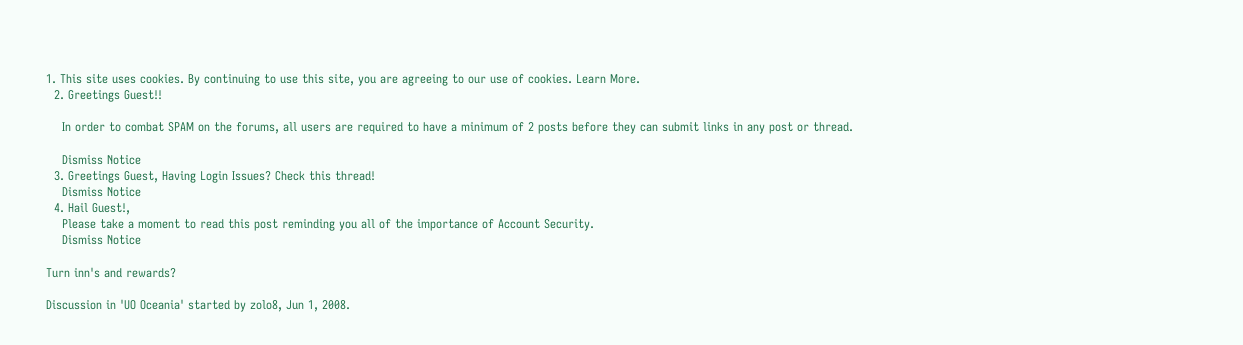1. This site uses cookies. By continuing to use this site, you are agreeing to our use of cookies. Learn More.
  2. Greetings Guest!!

    In order to combat SPAM on the forums, all users are required to have a minimum of 2 posts before they can submit links in any post or thread.

    Dismiss Notice
  3. Greetings Guest, Having Login Issues? Check this thread!
    Dismiss Notice
  4. Hail Guest!,
    Please take a moment to read this post reminding you all of the importance of Account Security.
    Dismiss Notice

Turn inn's and rewards?

Discussion in 'UO Oceania' started by zolo8, Jun 1, 2008.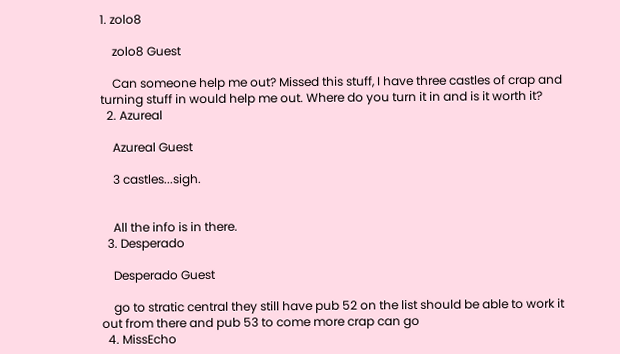1. zolo8

    zolo8 Guest

    Can someone help me out? Missed this stuff, I have three castles of crap and turning stuff in would help me out. Where do you turn it in and is it worth it?
  2. Azureal

    Azureal Guest

    3 castles...sigh.


    All the info is in there.
  3. Desperado

    Desperado Guest

    go to stratic central they still have pub 52 on the list should be able to work it out from there and pub 53 to come more crap can go
  4. MissEcho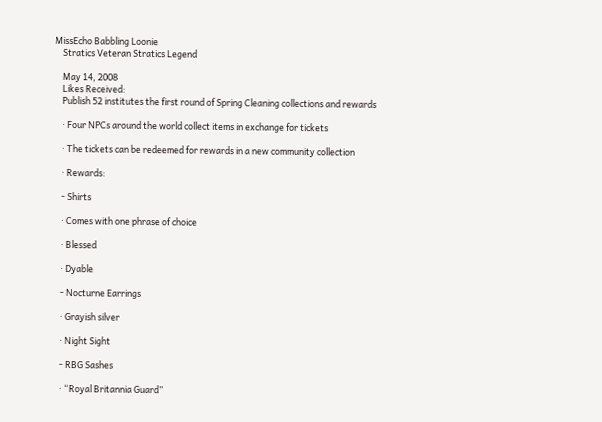MissEcho Babbling Loonie
    Stratics Veteran Stratics Legend

    May 14, 2008
    Likes Received:
    Publish 52 institutes the first round of Spring Cleaning collections and rewards

    · Four NPCs around the world collect items in exchange for tickets

    · The tickets can be redeemed for rewards in a new community collection

    · Rewards:

    - Shirts

    · Comes with one phrase of choice

    · Blessed

    · Dyable

    - Nocturne Earrings

    · Grayish silver

    · Night Sight

    - RBG Sashes

    · “Royal Britannia Guard”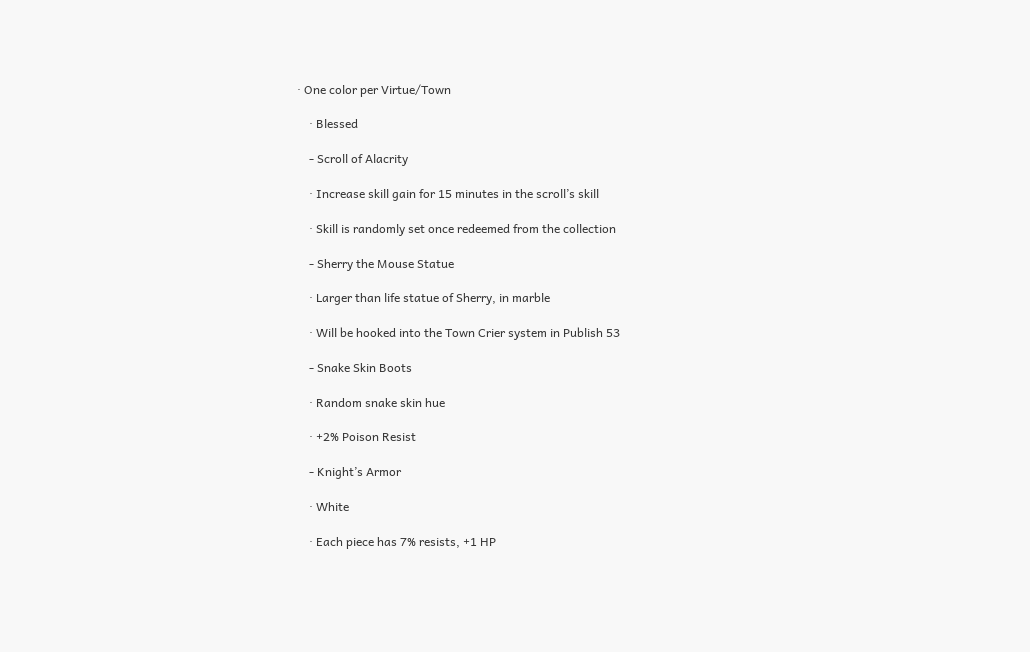· One color per Virtue/Town

    · Blessed

    - Scroll of Alacrity

    · Increase skill gain for 15 minutes in the scroll’s skill

    · Skill is randomly set once redeemed from the collection

    - Sherry the Mouse Statue

    · Larger than life statue of Sherry, in marble

    · Will be hooked into the Town Crier system in Publish 53

    - Snake Skin Boots

    · Random snake skin hue

    · +2% Poison Resist

    - Knight’s Armor

    · White

    · Each piece has 7% resists, +1 HP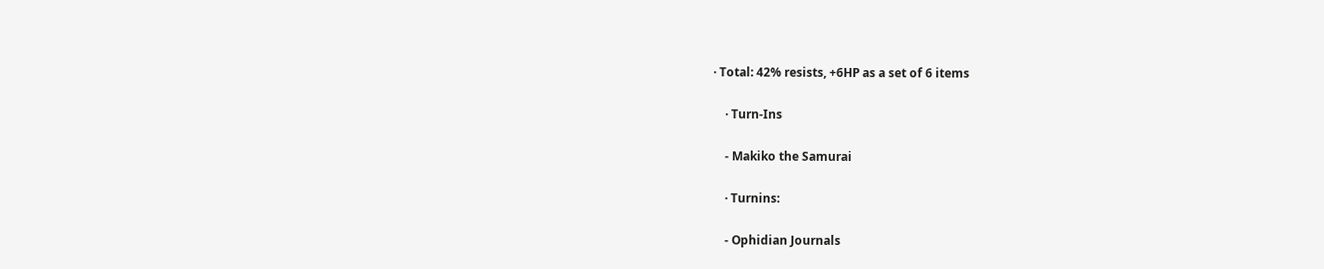· Total: 42% resists, +6HP as a set of 6 items

    · Turn-Ins

    - Makiko the Samurai

    · Turnins:

    - Ophidian Journals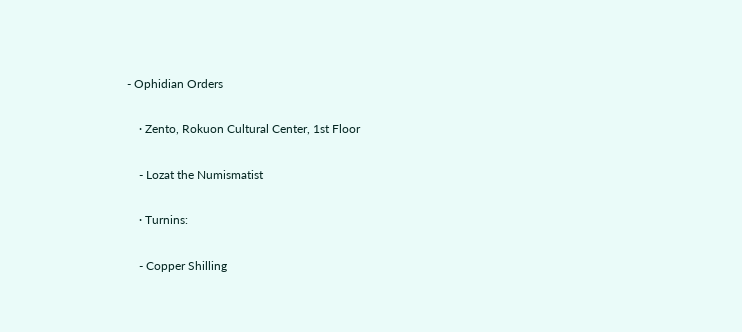- Ophidian Orders

    · Zento, Rokuon Cultural Center, 1st Floor

    - Lozat the Numismatist

    · Turnins:

    - Copper Shilling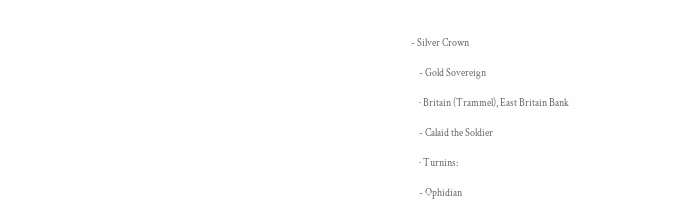- Silver Crown

    - Gold Sovereign

    · Britain (Trammel), East Britain Bank

    - Calaid the Soldier

    · Turnins:

    - Ophidian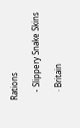Rations

    - Slippery Snake Skins

    · Britain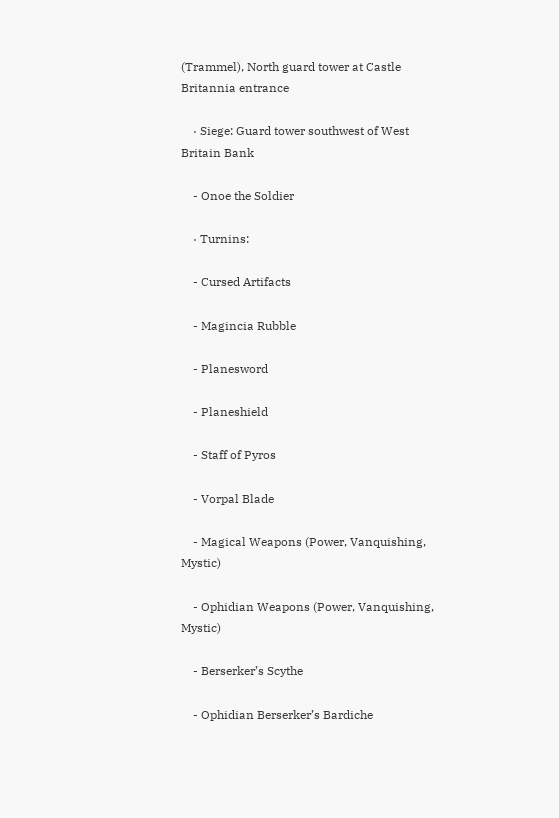(Trammel), North guard tower at Castle Britannia entrance

    · Siege: Guard tower southwest of West Britain Bank

    - Onoe the Soldier

    · Turnins:

    - Cursed Artifacts

    - Magincia Rubble

    - Planesword

    - Planeshield

    - Staff of Pyros

    - Vorpal Blade

    - Magical Weapons (Power, Vanquishing, Mystic)

    - Ophidian Weapons (Power, Vanquishing, Mystic)

    - Berserker’s Scythe

    - Ophidian Berserker’s Bardiche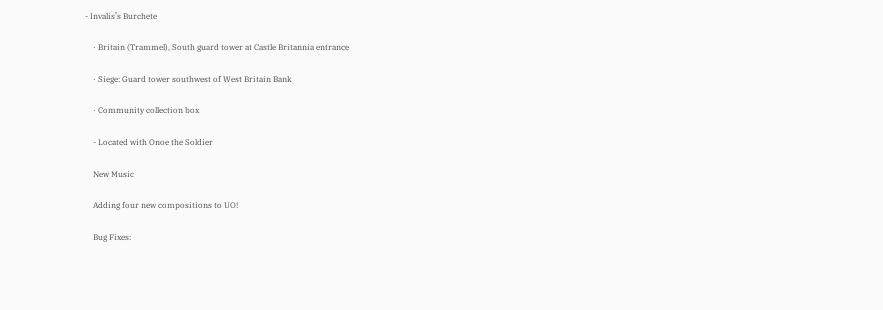- Invalis’s Burchete

    · Britain (Trammel), South guard tower at Castle Britannia entrance

    · Siege: Guard tower southwest of West Britain Bank

    · Community collection box

    - Located with Onoe the Soldier

    New Music

    Adding four new compositions to UO!

    Bug Fixes: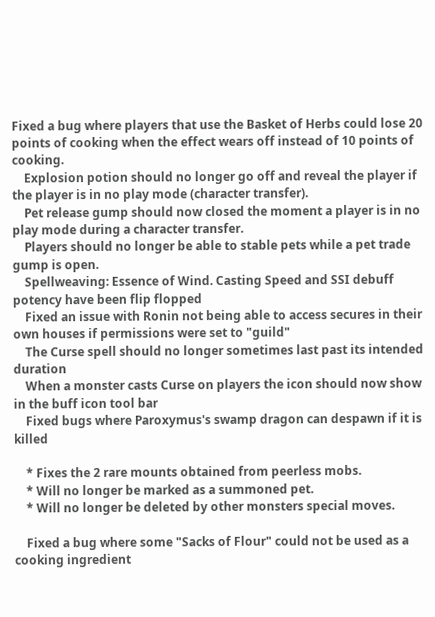Fixed a bug where players that use the Basket of Herbs could lose 20 points of cooking when the effect wears off instead of 10 points of cooking.
    Explosion potion should no longer go off and reveal the player if the player is in no play mode (character transfer).
    Pet release gump should now closed the moment a player is in no play mode during a character transfer.
    Players should no longer be able to stable pets while a pet trade gump is open.
    Spellweaving: Essence of Wind. Casting Speed and SSI debuff potency have been flip flopped
    Fixed an issue with Ronin not being able to access secures in their own houses if permissions were set to "guild"
    The Curse spell should no longer sometimes last past its intended duration
    When a monster casts Curse on players the icon should now show in the buff icon tool bar
    Fixed bugs where Paroxymus's swamp dragon can despawn if it is killed

    * Fixes the 2 rare mounts obtained from peerless mobs.
    * Will no longer be marked as a summoned pet.
    * Will no longer be deleted by other monsters special moves.

    Fixed a bug where some "Sacks of Flour" could not be used as a cooking ingredient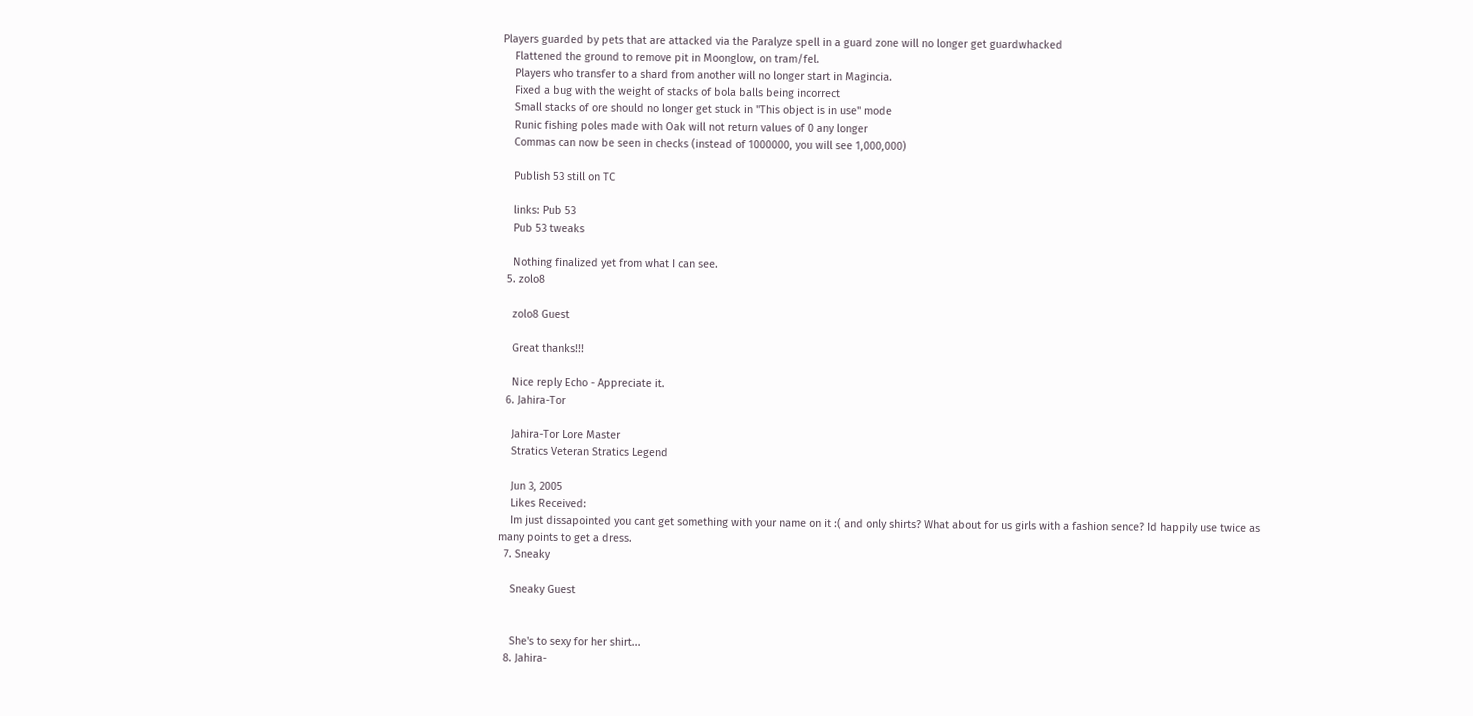Players guarded by pets that are attacked via the Paralyze spell in a guard zone will no longer get guardwhacked
    Flattened the ground to remove pit in Moonglow, on tram/fel.
    Players who transfer to a shard from another will no longer start in Magincia.
    Fixed a bug with the weight of stacks of bola balls being incorrect
    Small stacks of ore should no longer get stuck in "This object is in use" mode
    Runic fishing poles made with Oak will not return values of 0 any longer
    Commas can now be seen in checks (instead of 1000000, you will see 1,000,000)

    Publish 53 still on TC

    links: Pub 53
    Pub 53 tweaks

    Nothing finalized yet from what I can see.
  5. zolo8

    zolo8 Guest

    Great thanks!!!

    Nice reply Echo - Appreciate it.
  6. Jahira-Tor

    Jahira-Tor Lore Master
    Stratics Veteran Stratics Legend

    Jun 3, 2005
    Likes Received:
    Im just dissapointed you cant get something with your name on it :( and only shirts? What about for us girls with a fashion sence? Id happily use twice as many points to get a dress.
  7. Sneaky

    Sneaky Guest


    She's to sexy for her shirt...
  8. Jahira-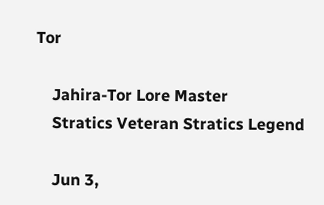Tor

    Jahira-Tor Lore Master
    Stratics Veteran Stratics Legend

    Jun 3,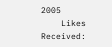2005
    Likes Received: